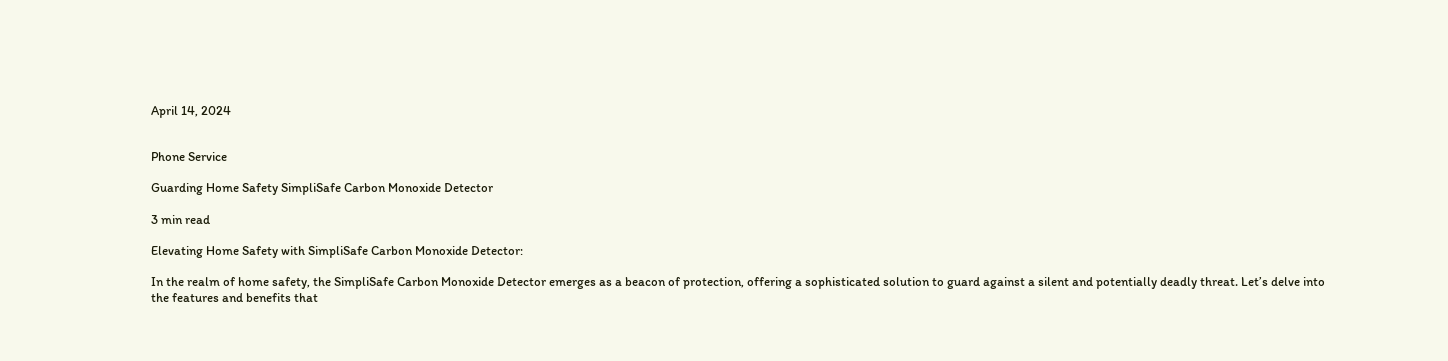April 14, 2024


Phone Service

Guarding Home Safety SimpliSafe Carbon Monoxide Detector

3 min read

Elevating Home Safety with SimpliSafe Carbon Monoxide Detector:

In the realm of home safety, the SimpliSafe Carbon Monoxide Detector emerges as a beacon of protection, offering a sophisticated solution to guard against a silent and potentially deadly threat. Let’s delve into the features and benefits that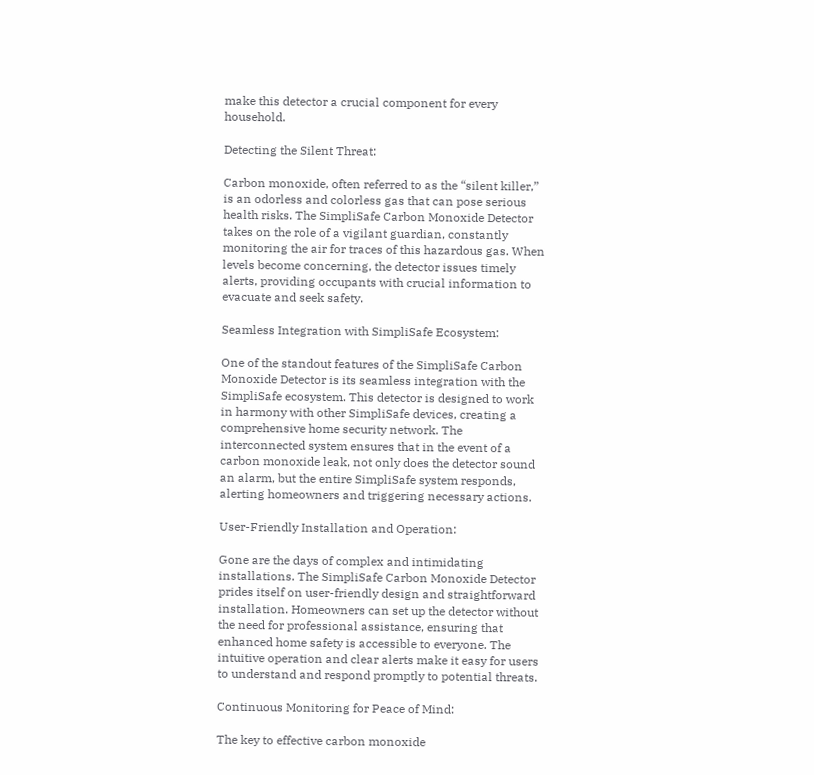make this detector a crucial component for every household.

Detecting the Silent Threat:

Carbon monoxide, often referred to as the “silent killer,” is an odorless and colorless gas that can pose serious health risks. The SimpliSafe Carbon Monoxide Detector takes on the role of a vigilant guardian, constantly monitoring the air for traces of this hazardous gas. When levels become concerning, the detector issues timely alerts, providing occupants with crucial information to evacuate and seek safety.

Seamless Integration with SimpliSafe Ecosystem:

One of the standout features of the SimpliSafe Carbon Monoxide Detector is its seamless integration with the SimpliSafe ecosystem. This detector is designed to work in harmony with other SimpliSafe devices, creating a comprehensive home security network. The interconnected system ensures that in the event of a carbon monoxide leak, not only does the detector sound an alarm, but the entire SimpliSafe system responds, alerting homeowners and triggering necessary actions.

User-Friendly Installation and Operation:

Gone are the days of complex and intimidating installations. The SimpliSafe Carbon Monoxide Detector prides itself on user-friendly design and straightforward installation. Homeowners can set up the detector without the need for professional assistance, ensuring that enhanced home safety is accessible to everyone. The intuitive operation and clear alerts make it easy for users to understand and respond promptly to potential threats.

Continuous Monitoring for Peace of Mind:

The key to effective carbon monoxide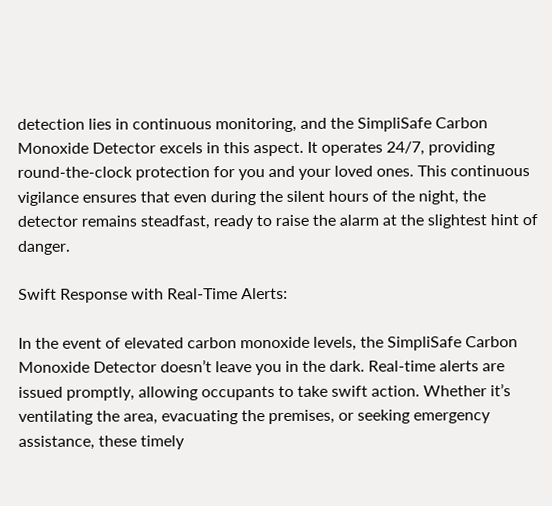detection lies in continuous monitoring, and the SimpliSafe Carbon Monoxide Detector excels in this aspect. It operates 24/7, providing round-the-clock protection for you and your loved ones. This continuous vigilance ensures that even during the silent hours of the night, the detector remains steadfast, ready to raise the alarm at the slightest hint of danger.

Swift Response with Real-Time Alerts:

In the event of elevated carbon monoxide levels, the SimpliSafe Carbon Monoxide Detector doesn’t leave you in the dark. Real-time alerts are issued promptly, allowing occupants to take swift action. Whether it’s ventilating the area, evacuating the premises, or seeking emergency assistance, these timely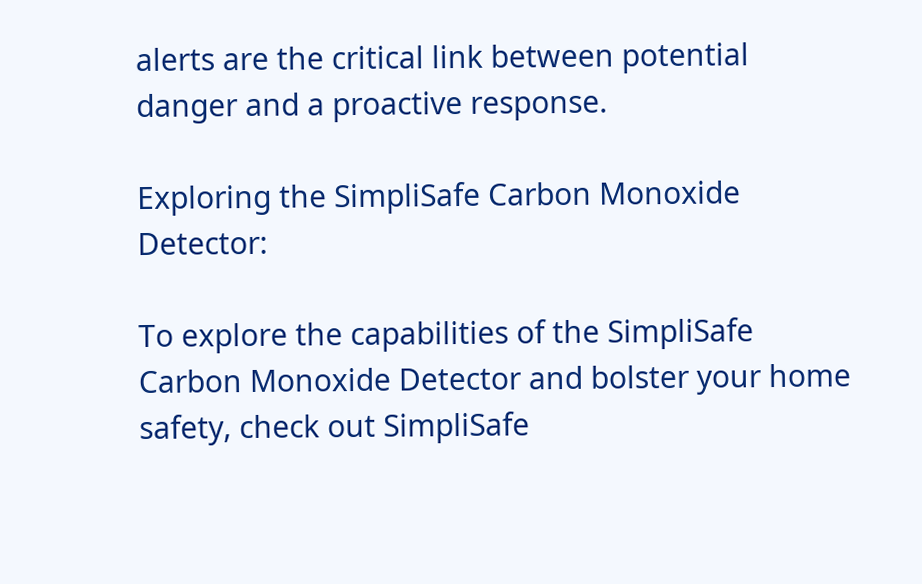alerts are the critical link between potential danger and a proactive response.

Exploring the SimpliSafe Carbon Monoxide Detector:

To explore the capabilities of the SimpliSafe Carbon Monoxide Detector and bolster your home safety, check out SimpliSafe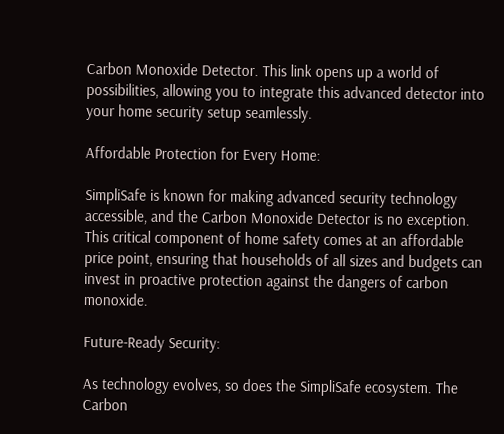Carbon Monoxide Detector. This link opens up a world of possibilities, allowing you to integrate this advanced detector into your home security setup seamlessly.

Affordable Protection for Every Home:

SimpliSafe is known for making advanced security technology accessible, and the Carbon Monoxide Detector is no exception. This critical component of home safety comes at an affordable price point, ensuring that households of all sizes and budgets can invest in proactive protection against the dangers of carbon monoxide.

Future-Ready Security:

As technology evolves, so does the SimpliSafe ecosystem. The Carbon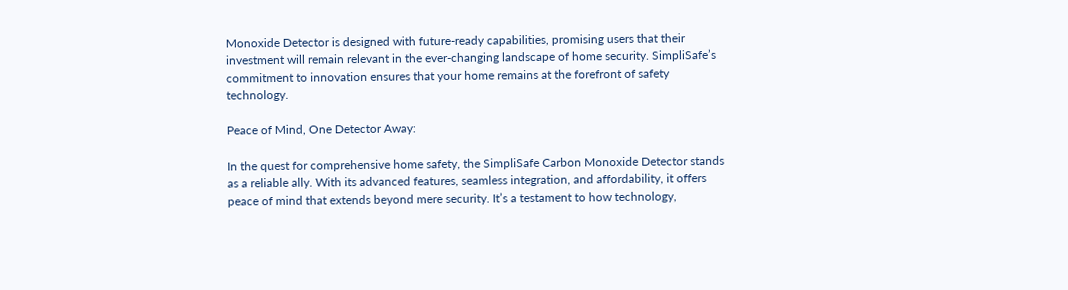Monoxide Detector is designed with future-ready capabilities, promising users that their investment will remain relevant in the ever-changing landscape of home security. SimpliSafe’s commitment to innovation ensures that your home remains at the forefront of safety technology.

Peace of Mind, One Detector Away:

In the quest for comprehensive home safety, the SimpliSafe Carbon Monoxide Detector stands as a reliable ally. With its advanced features, seamless integration, and affordability, it offers peace of mind that extends beyond mere security. It’s a testament to how technology,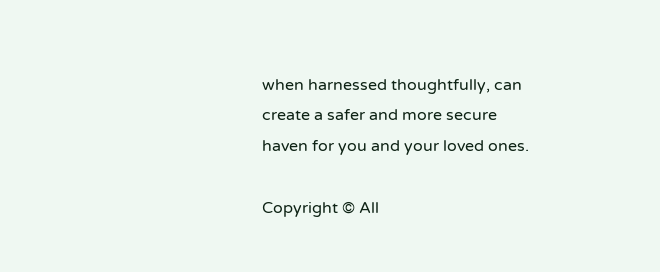when harnessed thoughtfully, can create a safer and more secure haven for you and your loved ones.

Copyright © All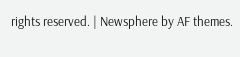rights reserved. | Newsphere by AF themes.